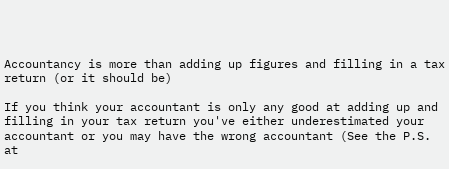Accountancy is more than adding up figures and filling in a tax return (or it should be)

If you think your accountant is only any good at adding up and filling in your tax return you've either underestimated your accountant or you may have the wrong accountant (See the P.S. at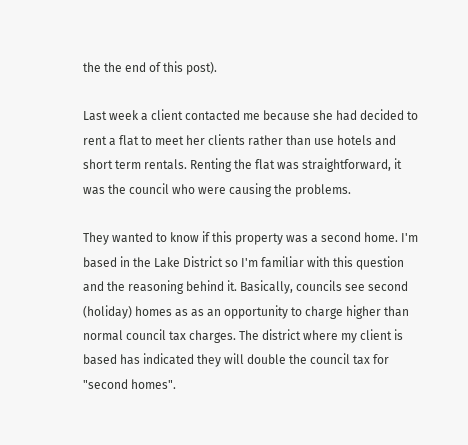the the end of this post).

Last week a client contacted me because she had decided to rent a flat to meet her clients rather than use hotels and short term rentals. Renting the flat was straightforward, it was the council who were causing the problems.

They wanted to know if this property was a second home. I'm based in the Lake District so I'm familiar with this question and the reasoning behind it. Basically, councils see second (holiday) homes as as an opportunity to charge higher than normal council tax charges. The district where my client is based has indicated they will double the council tax for "second homes".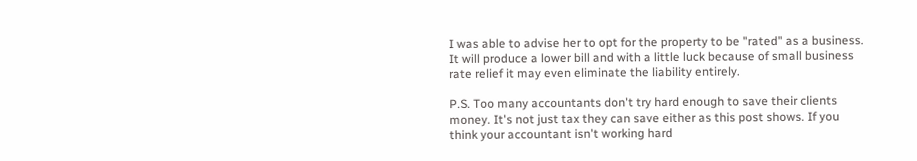I was able to advise her to opt for the property to be "rated" as a business. It will produce a lower bill and with a little luck because of small business rate relief it may even eliminate the liability entirely.

P.S. Too many accountants don't try hard enough to save their clients money. It's not just tax they can save either as this post shows. If you think your accountant isn't working hard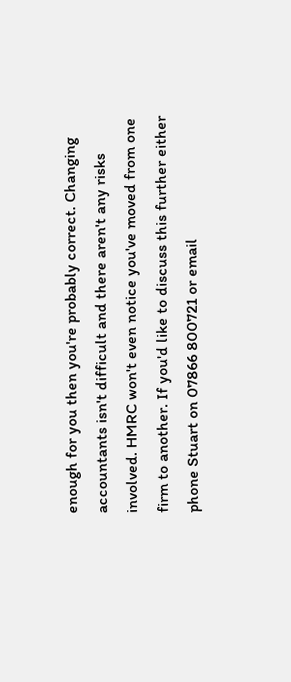enough for you then you're probably correct. Changing accountants isn't difficult and there aren't any risks involved. HMRC won't even notice you've moved from one firm to another. If you'd like to discuss this further either phone Stuart on 07866 800721 or email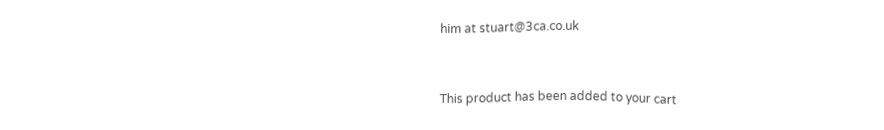him at stuart@3ca.co.uk


This product has been added to your cart